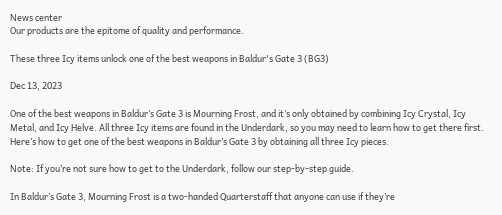News center
Our products are the epitome of quality and performance.

These three Icy items unlock one of the best weapons in Baldur's Gate 3 (BG3)

Dec 13, 2023

One of the best weapons in Baldur’s Gate 3 is Mourning Frost, and it’s only obtained by combining Icy Crystal, Icy Metal, and Icy Helve. All three Icy items are found in the Underdark, so you may need to learn how to get there first. Here’s how to get one of the best weapons in Baldur’s Gate 3 by obtaining all three Icy pieces.

Note: If you’re not sure how to get to the Underdark, follow our step-by-step guide.

In Baldur’s Gate 3, Mourning Frost is a two-handed Quarterstaff that anyone can use if they’re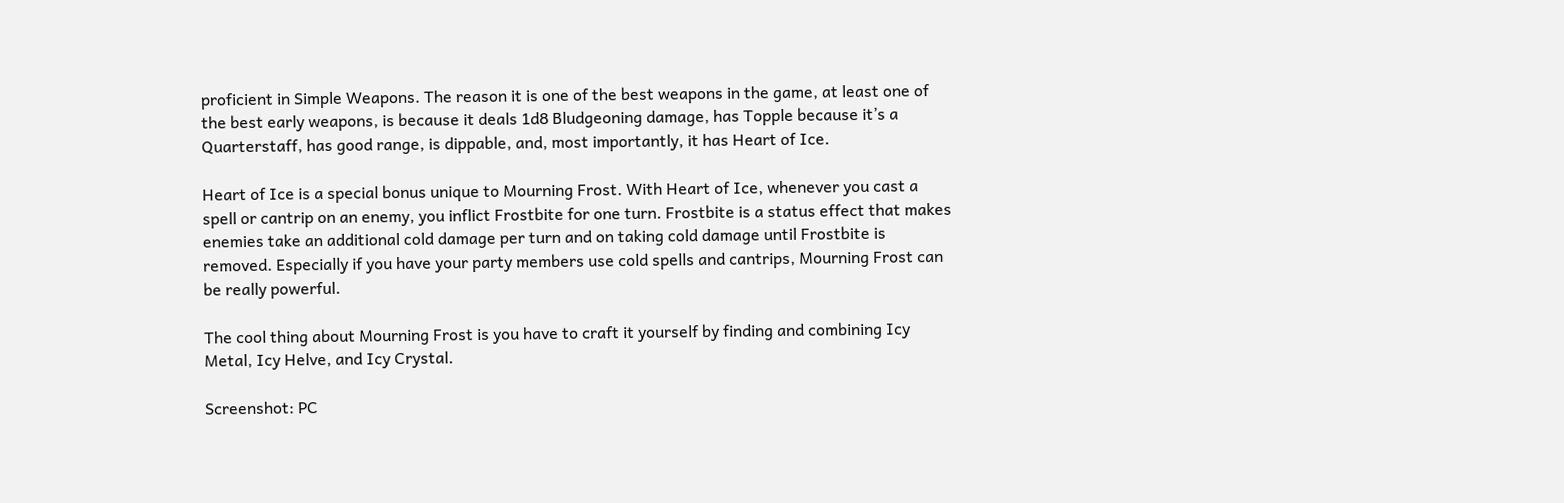proficient in Simple Weapons. The reason it is one of the best weapons in the game, at least one of the best early weapons, is because it deals 1d8 Bludgeoning damage, has Topple because it’s a Quarterstaff, has good range, is dippable, and, most importantly, it has Heart of Ice.

Heart of Ice is a special bonus unique to Mourning Frost. With Heart of Ice, whenever you cast a spell or cantrip on an enemy, you inflict Frostbite for one turn. Frostbite is a status effect that makes enemies take an additional cold damage per turn and on taking cold damage until Frostbite is removed. Especially if you have your party members use cold spells and cantrips, Mourning Frost can be really powerful.

The cool thing about Mourning Frost is you have to craft it yourself by finding and combining Icy Metal, Icy Helve, and Icy Crystal.

Screenshot: PC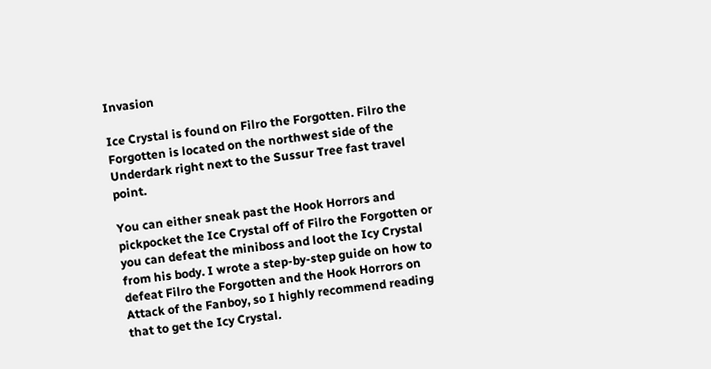Invasion

Ice Crystal is found on Filro the Forgotten. Filro the Forgotten is located on the northwest side of the Underdark right next to the Sussur Tree fast travel point.

You can either sneak past the Hook Horrors and pickpocket the Ice Crystal off of Filro the Forgotten or you can defeat the miniboss and loot the Icy Crystal from his body. I wrote a step-by-step guide on how to defeat Filro the Forgotten and the Hook Horrors on Attack of the Fanboy, so I highly recommend reading that to get the Icy Crystal.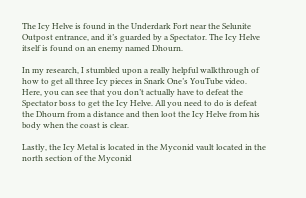The Icy Helve is found in the Underdark Fort near the Selunite Outpost entrance, and it’s guarded by a Spectator. The Icy Helve itself is found on an enemy named Dhourn.

In my research, I stumbled upon a really helpful walkthrough of how to get all three Icy pieces in Snark One’s YouTube video. Here, you can see that you don’t actually have to defeat the Spectator boss to get the Icy Helve. All you need to do is defeat the Dhourn from a distance and then loot the Icy Helve from his body when the coast is clear.

Lastly, the Icy Metal is located in the Myconid vault located in the north section of the Myconid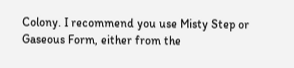Colony. I recommend you use Misty Step or Gaseous Form, either from the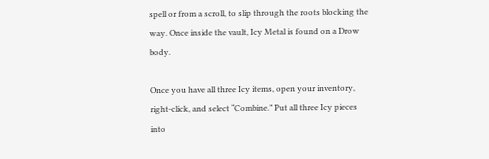spell or from a scroll, to slip through the roots blocking the way. Once inside the vault, Icy Metal is found on a Drow body.

Once you have all three Icy items, open your inventory, right-click, and select “Combine.” Put all three Icy pieces into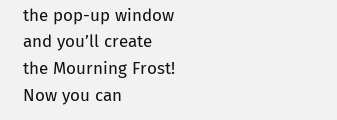the pop-up window and you’ll create the Mourning Frost! Now you can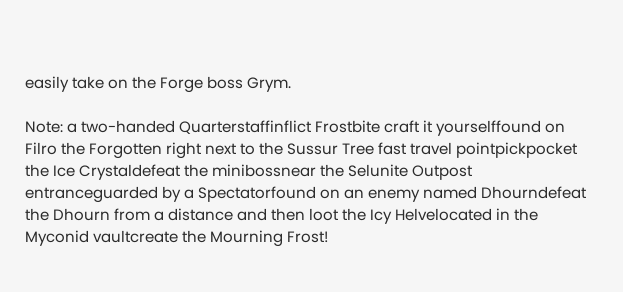easily take on the Forge boss Grym.

Note: a two-handed Quarterstaffinflict Frostbite craft it yourselffound on Filro the Forgotten right next to the Sussur Tree fast travel pointpickpocket the Ice Crystaldefeat the minibossnear the Selunite Outpost entranceguarded by a Spectatorfound on an enemy named Dhourndefeat the Dhourn from a distance and then loot the Icy Helvelocated in the Myconid vaultcreate the Mourning Frost!